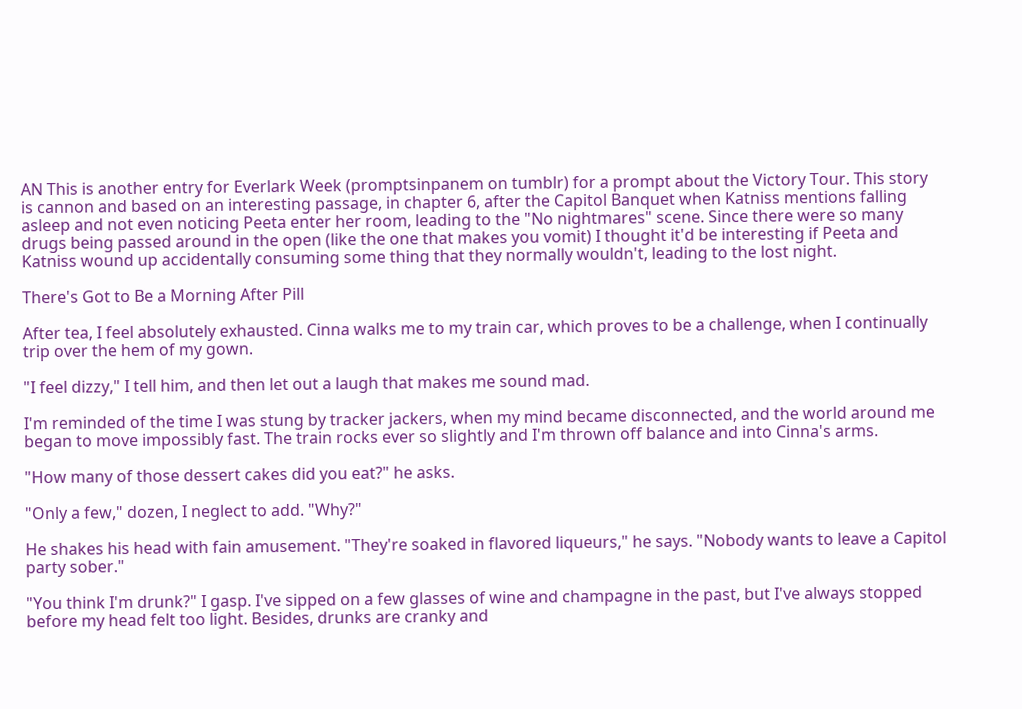AN This is another entry for Everlark Week (promptsinpanem on tumblr) for a prompt about the Victory Tour. This story is cannon and based on an interesting passage, in chapter 6, after the Capitol Banquet when Katniss mentions falling asleep and not even noticing Peeta enter her room, leading to the "No nightmares" scene. Since there were so many drugs being passed around in the open (like the one that makes you vomit) I thought it'd be interesting if Peeta and Katniss wound up accidentally consuming some thing that they normally wouldn't, leading to the lost night.

There's Got to Be a Morning After Pill

After tea, I feel absolutely exhausted. Cinna walks me to my train car, which proves to be a challenge, when I continually trip over the hem of my gown.

"I feel dizzy," I tell him, and then let out a laugh that makes me sound mad.

I'm reminded of the time I was stung by tracker jackers, when my mind became disconnected, and the world around me began to move impossibly fast. The train rocks ever so slightly and I'm thrown off balance and into Cinna's arms.

"How many of those dessert cakes did you eat?" he asks.

"Only a few," dozen, I neglect to add. "Why?"

He shakes his head with fain amusement. "They're soaked in flavored liqueurs," he says. "Nobody wants to leave a Capitol party sober."

"You think I'm drunk?" I gasp. I've sipped on a few glasses of wine and champagne in the past, but I've always stopped before my head felt too light. Besides, drunks are cranky and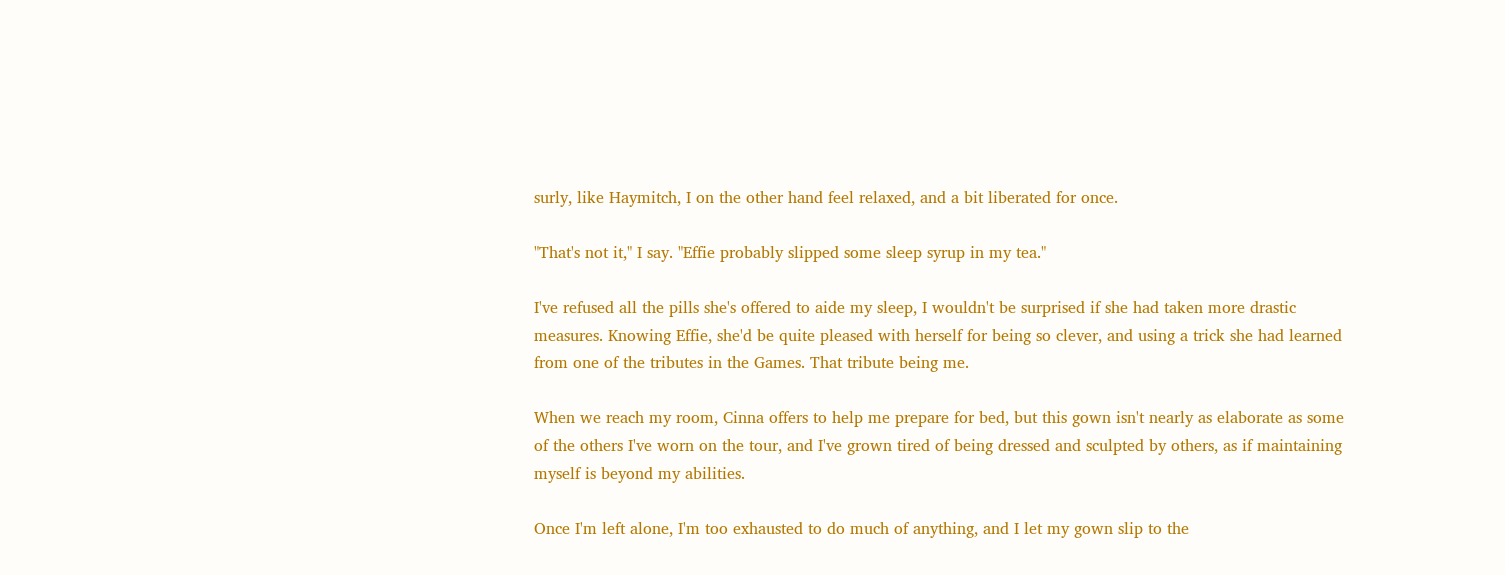surly, like Haymitch, I on the other hand feel relaxed, and a bit liberated for once.

"That's not it," I say. "Effie probably slipped some sleep syrup in my tea."

I've refused all the pills she's offered to aide my sleep, I wouldn't be surprised if she had taken more drastic measures. Knowing Effie, she'd be quite pleased with herself for being so clever, and using a trick she had learned from one of the tributes in the Games. That tribute being me.

When we reach my room, Cinna offers to help me prepare for bed, but this gown isn't nearly as elaborate as some of the others I've worn on the tour, and I've grown tired of being dressed and sculpted by others, as if maintaining myself is beyond my abilities.

Once I'm left alone, I'm too exhausted to do much of anything, and I let my gown slip to the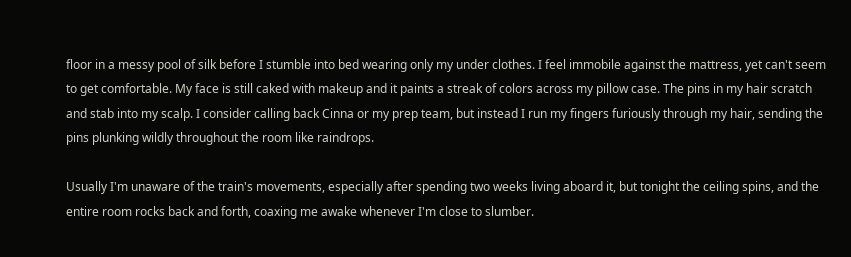floor in a messy pool of silk before I stumble into bed wearing only my under clothes. I feel immobile against the mattress, yet can't seem to get comfortable. My face is still caked with makeup and it paints a streak of colors across my pillow case. The pins in my hair scratch and stab into my scalp. I consider calling back Cinna or my prep team, but instead I run my fingers furiously through my hair, sending the pins plunking wildly throughout the room like raindrops.

Usually I'm unaware of the train's movements, especially after spending two weeks living aboard it, but tonight the ceiling spins, and the entire room rocks back and forth, coaxing me awake whenever I'm close to slumber.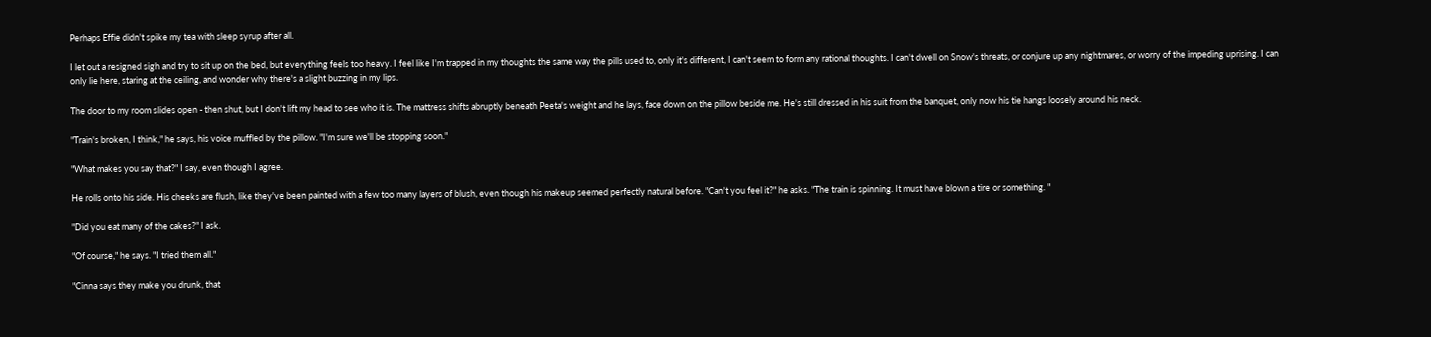Perhaps Effie didn't spike my tea with sleep syrup after all.

I let out a resigned sigh and try to sit up on the bed, but everything feels too heavy. I feel like I'm trapped in my thoughts the same way the pills used to, only it's different, I can't seem to form any rational thoughts. I can't dwell on Snow's threats, or conjure up any nightmares, or worry of the impeding uprising. I can only lie here, staring at the ceiling, and wonder why there's a slight buzzing in my lips.

The door to my room slides open - then shut, but I don't lift my head to see who it is. The mattress shifts abruptly beneath Peeta's weight and he lays, face down on the pillow beside me. He's still dressed in his suit from the banquet, only now his tie hangs loosely around his neck.

"Train's broken, I think," he says, his voice muffled by the pillow. "I'm sure we'll be stopping soon."

"What makes you say that?" I say, even though I agree.

He rolls onto his side. His cheeks are flush, like they've been painted with a few too many layers of blush, even though his makeup seemed perfectly natural before. "Can't you feel it?" he asks. "The train is spinning. It must have blown a tire or something. "

"Did you eat many of the cakes?" I ask.

"Of course," he says. "I tried them all."

"Cinna says they make you drunk, that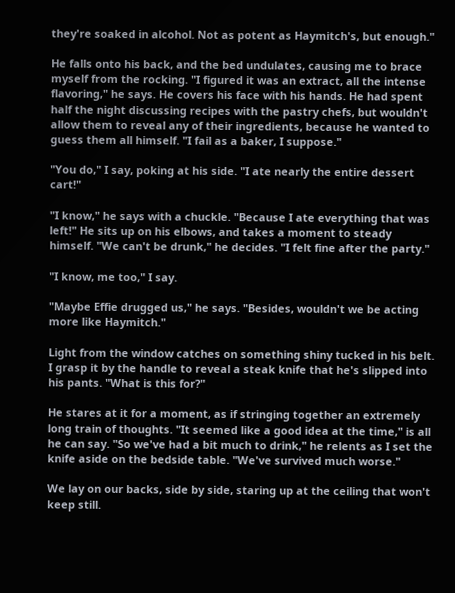they're soaked in alcohol. Not as potent as Haymitch's, but enough."

He falls onto his back, and the bed undulates, causing me to brace myself from the rocking. "I figured it was an extract, all the intense flavoring," he says. He covers his face with his hands. He had spent half the night discussing recipes with the pastry chefs, but wouldn't allow them to reveal any of their ingredients, because he wanted to guess them all himself. "I fail as a baker, I suppose."

"You do," I say, poking at his side. "I ate nearly the entire dessert cart!"

"I know," he says with a chuckle. "Because I ate everything that was left!" He sits up on his elbows, and takes a moment to steady himself. "We can't be drunk," he decides. "I felt fine after the party."

"I know, me too," I say.

"Maybe Effie drugged us," he says. "Besides, wouldn't we be acting more like Haymitch."

Light from the window catches on something shiny tucked in his belt. I grasp it by the handle to reveal a steak knife that he's slipped into his pants. "What is this for?"

He stares at it for a moment, as if stringing together an extremely long train of thoughts. "It seemed like a good idea at the time," is all he can say. "So we've had a bit much to drink," he relents as I set the knife aside on the bedside table. "We've survived much worse."

We lay on our backs, side by side, staring up at the ceiling that won't keep still.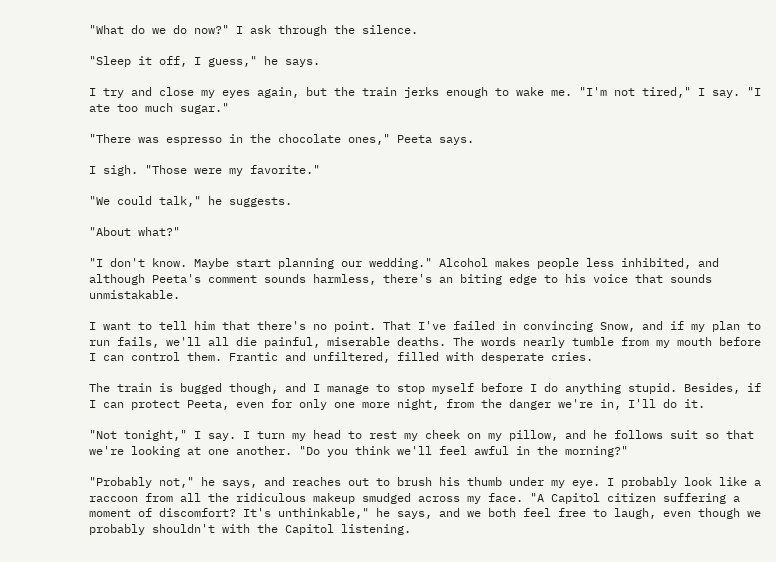"What do we do now?" I ask through the silence.

"Sleep it off, I guess," he says.

I try and close my eyes again, but the train jerks enough to wake me. "I'm not tired," I say. "I ate too much sugar."

"There was espresso in the chocolate ones," Peeta says.

I sigh. "Those were my favorite."

"We could talk," he suggests.

"About what?"

"I don't know. Maybe start planning our wedding." Alcohol makes people less inhibited, and although Peeta's comment sounds harmless, there's an biting edge to his voice that sounds unmistakable.

I want to tell him that there's no point. That I've failed in convincing Snow, and if my plan to run fails, we'll all die painful, miserable deaths. The words nearly tumble from my mouth before I can control them. Frantic and unfiltered, filled with desperate cries.

The train is bugged though, and I manage to stop myself before I do anything stupid. Besides, if I can protect Peeta, even for only one more night, from the danger we're in, I'll do it.

"Not tonight," I say. I turn my head to rest my cheek on my pillow, and he follows suit so that we're looking at one another. "Do you think we'll feel awful in the morning?"

"Probably not," he says, and reaches out to brush his thumb under my eye. I probably look like a raccoon from all the ridiculous makeup smudged across my face. "A Capitol citizen suffering a moment of discomfort? It's unthinkable," he says, and we both feel free to laugh, even though we probably shouldn't with the Capitol listening.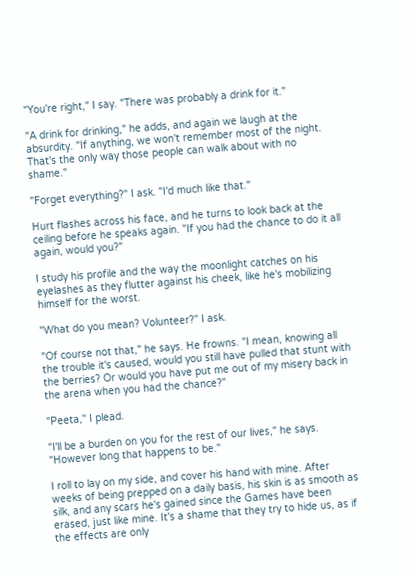"You're right," I say. "There was probably a drink for it."

"A drink for drinking," he adds, and again we laugh at the absurdity. "If anything, we won't remember most of the night. That's the only way those people can walk about with no shame."

"Forget everything?" I ask. "I'd much like that."

Hurt flashes across his face, and he turns to look back at the ceiling before he speaks again. "If you had the chance to do it all again, would you?"

I study his profile and the way the moonlight catches on his eyelashes as they flutter against his cheek, like he's mobilizing himself for the worst.

"What do you mean? Volunteer?" I ask.

"Of course not that," he says. He frowns. "I mean, knowing all the trouble it's caused, would you still have pulled that stunt with the berries? Or would you have put me out of my misery back in the arena when you had the chance?"

"Peeta," I plead.

"I'll be a burden on you for the rest of our lives," he says. "However long that happens to be."

I roll to lay on my side, and cover his hand with mine. After weeks of being prepped on a daily basis, his skin is as smooth as silk, and any scars he's gained since the Games have been erased, just like mine. It's a shame that they try to hide us, as if the effects are only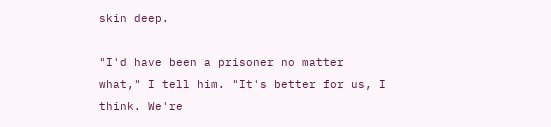skin deep.

"I'd have been a prisoner no matter what," I tell him. "It's better for us, I think. We're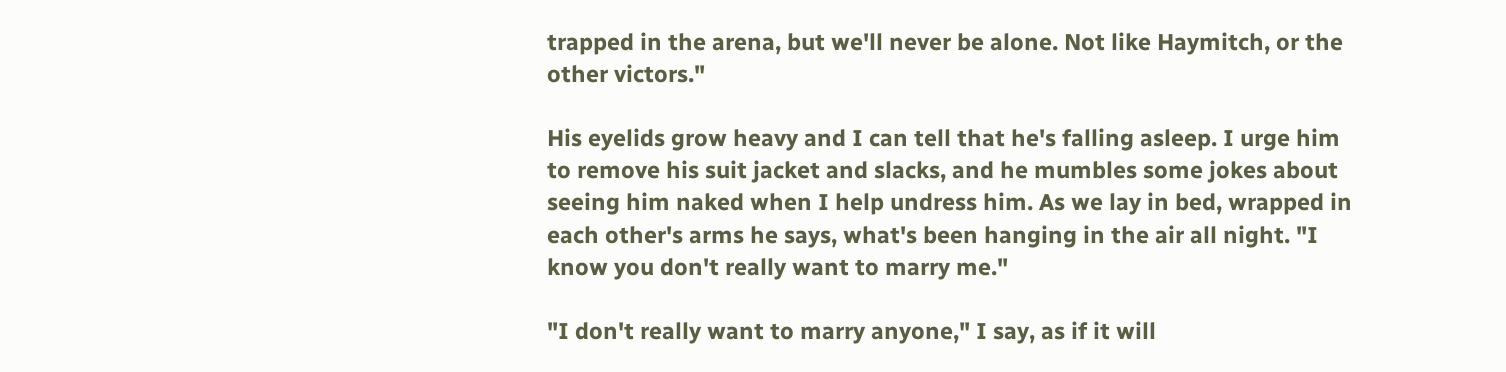trapped in the arena, but we'll never be alone. Not like Haymitch, or the other victors."

His eyelids grow heavy and I can tell that he's falling asleep. I urge him to remove his suit jacket and slacks, and he mumbles some jokes about seeing him naked when I help undress him. As we lay in bed, wrapped in each other's arms he says, what's been hanging in the air all night. "I know you don't really want to marry me."

"I don't really want to marry anyone," I say, as if it will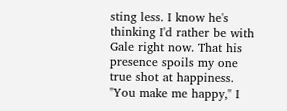sting less. I know he's thinking I'd rather be with Gale right now. That his presence spoils my one true shot at happiness. "You make me happy," I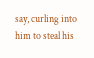say, curling into him to steal his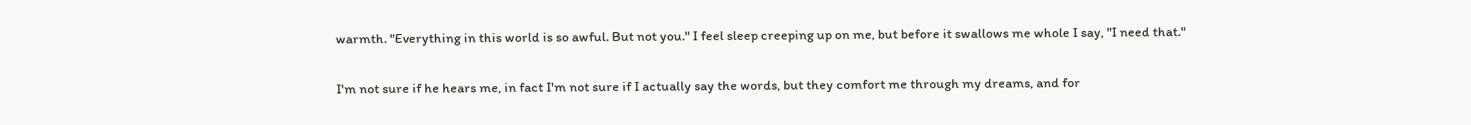warmth. "Everything in this world is so awful. But not you." I feel sleep creeping up on me, but before it swallows me whole I say, "I need that."

I'm not sure if he hears me, in fact I'm not sure if I actually say the words, but they comfort me through my dreams, and for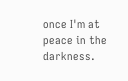once I'm at peace in the darkness.